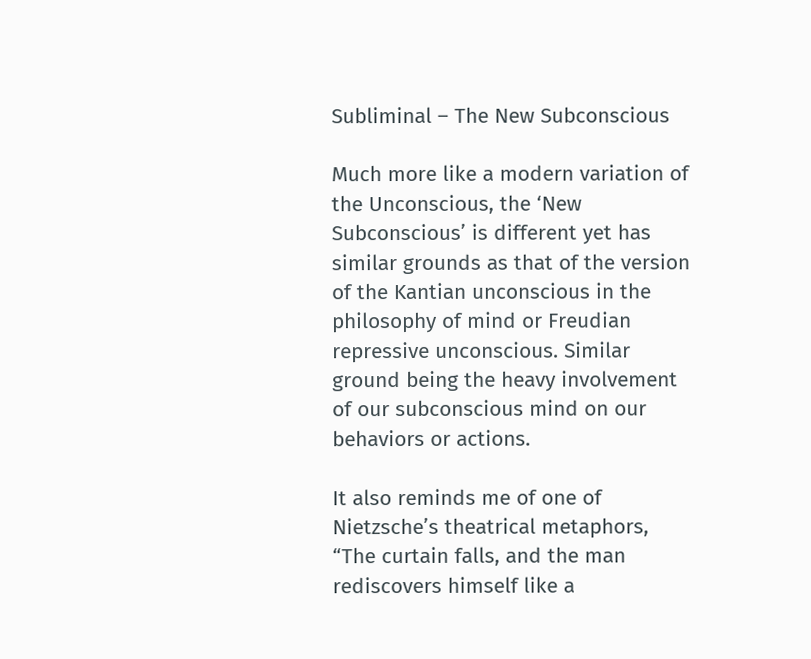Subliminal – The New Subconscious

Much more like a modern variation of the Unconscious, the ‘New Subconscious’ is different yet has similar grounds as that of the version of the Kantian unconscious in the philosophy of mind or Freudian repressive unconscious. Similar ground being the heavy involvement of our subconscious mind on our behaviors or actions.

It also reminds me of one of Nietzsche’s theatrical metaphors, “The curtain falls, and the man rediscovers himself like a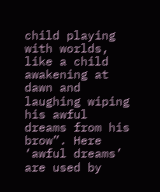child playing with worlds, like a child awakening at dawn and laughing wiping his awful dreams from his brow”. Here ‘awful dreams’ are used by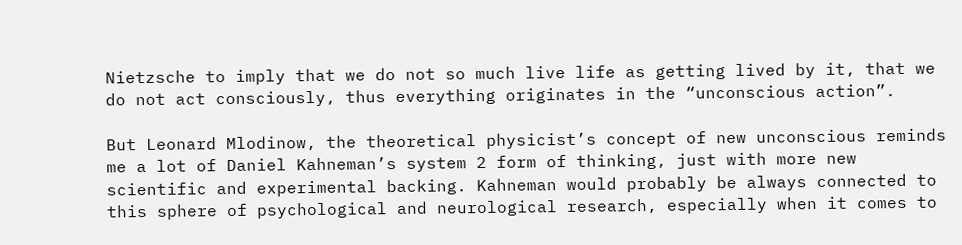Nietzsche to imply that we do not so much live life as getting lived by it, that we do not act consciously, thus everything originates in the “unconscious action”.

But Leonard Mlodinow, the theoretical physicist’s concept of new unconscious reminds me a lot of Daniel Kahneman’s system 2 form of thinking, just with more new scientific and experimental backing. Kahneman would probably be always connected to this sphere of psychological and neurological research, especially when it comes to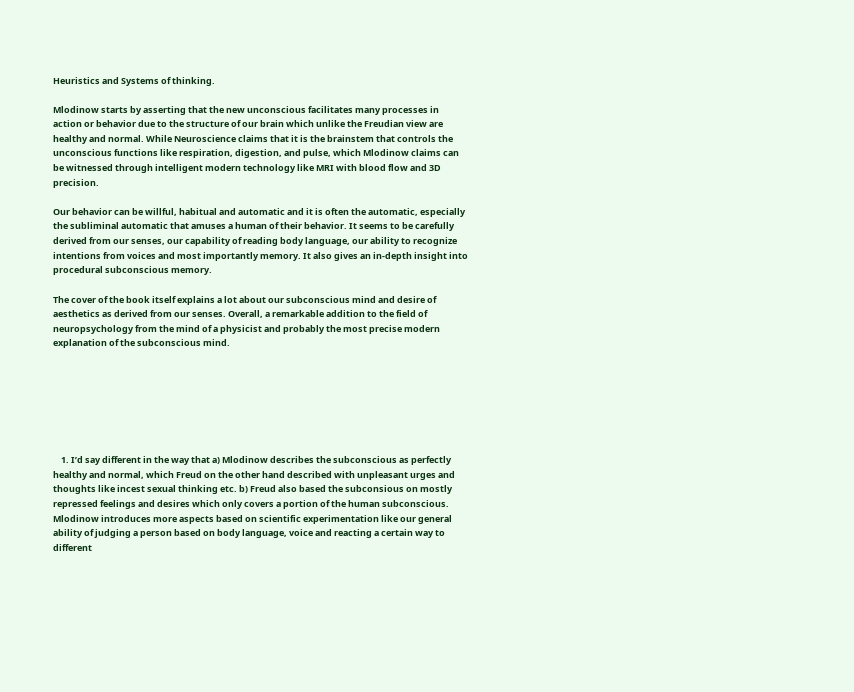Heuristics and Systems of thinking.

Mlodinow starts by asserting that the new unconscious facilitates many processes in action or behavior due to the structure of our brain which unlike the Freudian view are healthy and normal. While Neuroscience claims that it is the brainstem that controls the unconscious functions like respiration, digestion, and pulse, which Mlodinow claims can be witnessed through intelligent modern technology like MRI with blood flow and 3D precision.

Our behavior can be willful, habitual and automatic and it is often the automatic, especially the subliminal automatic that amuses a human of their behavior. It seems to be carefully derived from our senses, our capability of reading body language, our ability to recognize intentions from voices and most importantly memory. It also gives an in-depth insight into procedural subconscious memory.

The cover of the book itself explains a lot about our subconscious mind and desire of aesthetics as derived from our senses. Overall, a remarkable addition to the field of neuropsychology from the mind of a physicist and probably the most precise modern explanation of the subconscious mind.







    1. I’d say different in the way that a) Mlodinow describes the subconscious as perfectly healthy and normal, which Freud on the other hand described with unpleasant urges and thoughts like incest sexual thinking etc. b) Freud also based the subconsious on mostly repressed feelings and desires which only covers a portion of the human subconscious. Mlodinow introduces more aspects based on scientific experimentation like our general ability of judging a person based on body language, voice and reacting a certain way to different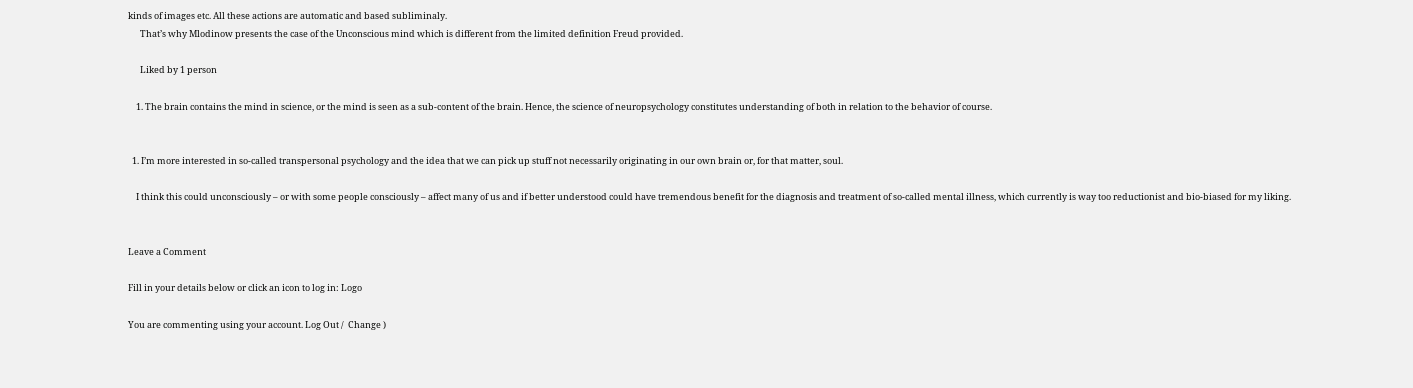kinds of images etc. All these actions are automatic and based subliminaly.
      That’s why Mlodinow presents the case of the Unconscious mind which is different from the limited definition Freud provided.

      Liked by 1 person

    1. The brain contains the mind in science, or the mind is seen as a sub-content of the brain. Hence, the science of neuropsychology constitutes understanding of both in relation to the behavior of course.


  1. I’m more interested in so-called transpersonal psychology and the idea that we can pick up stuff not necessarily originating in our own brain or, for that matter, soul.

    I think this could unconsciously – or with some people consciously – affect many of us and if better understood could have tremendous benefit for the diagnosis and treatment of so-called mental illness, which currently is way too reductionist and bio-biased for my liking.


Leave a Comment

Fill in your details below or click an icon to log in: Logo

You are commenting using your account. Log Out /  Change )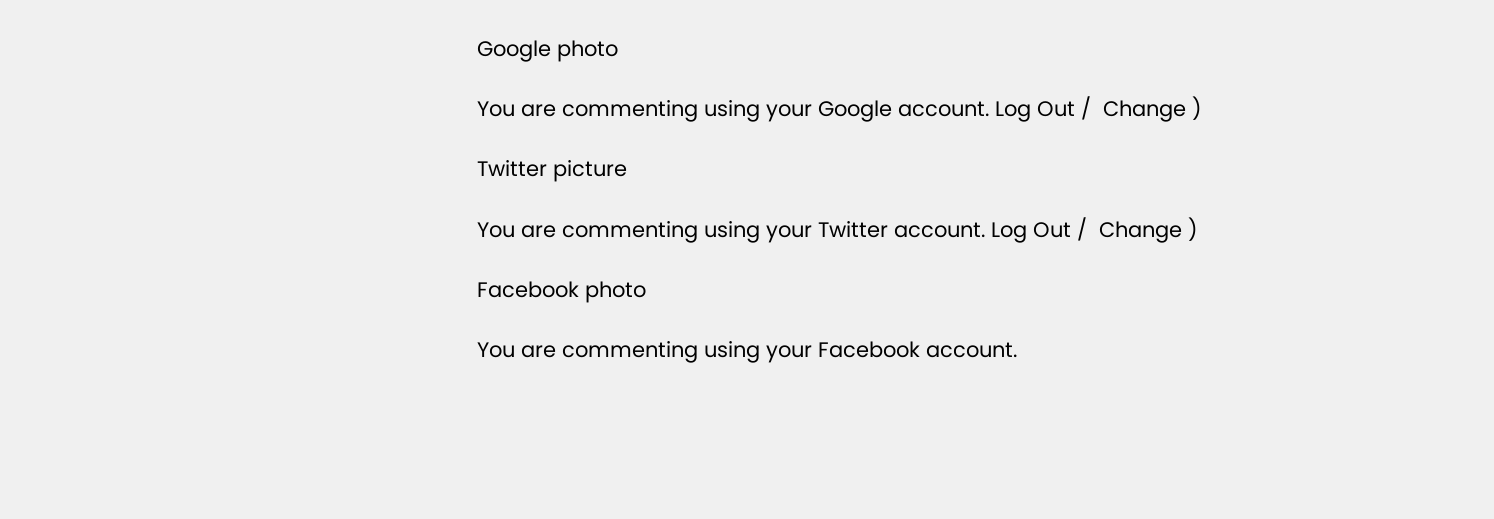Google photo

You are commenting using your Google account. Log Out /  Change )

Twitter picture

You are commenting using your Twitter account. Log Out /  Change )

Facebook photo

You are commenting using your Facebook account.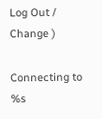Log Out /  Change )

Connecting to %s